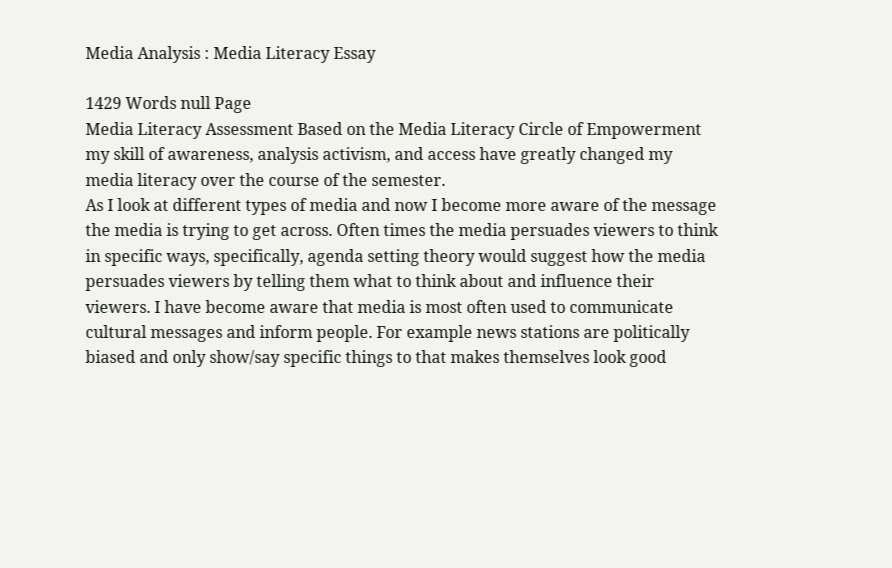Media Analysis : Media Literacy Essay

1429 Words null Page
Media Literacy Assessment Based on the Media Literacy Circle of Empowerment my skill of awareness, analysis activism, and access have greatly changed my media literacy over the course of the semester.
As I look at different types of media and now I become more aware of the message the media is trying to get across. Often times the media persuades viewers to think in specific ways, specifically, agenda setting theory would suggest how the media persuades viewers by telling them what to think about and influence their viewers. I have become aware that media is most often used to communicate cultural messages and inform people. For example news stations are politically biased and only show/say specific things to that makes themselves look good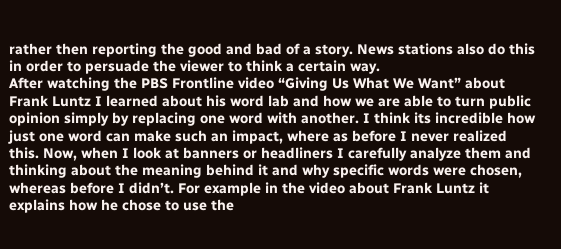rather then reporting the good and bad of a story. News stations also do this in order to persuade the viewer to think a certain way.
After watching the PBS Frontline video “Giving Us What We Want” about Frank Luntz I learned about his word lab and how we are able to turn public opinion simply by replacing one word with another. I think its incredible how just one word can make such an impact, where as before I never realized this. Now, when I look at banners or headliners I carefully analyze them and thinking about the meaning behind it and why specific words were chosen, whereas before I didn’t. For example in the video about Frank Luntz it explains how he chose to use the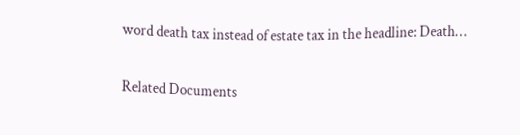word death tax instead of estate tax in the headline: Death…

Related Documents